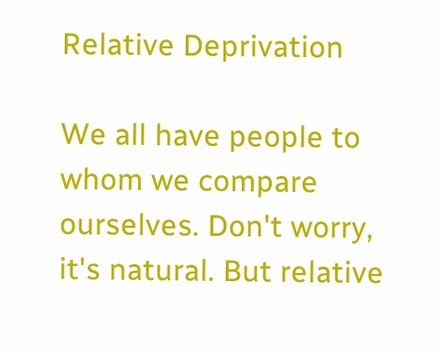Relative Deprivation

We all have people to whom we compare ourselves. Don't worry, it's natural. But relative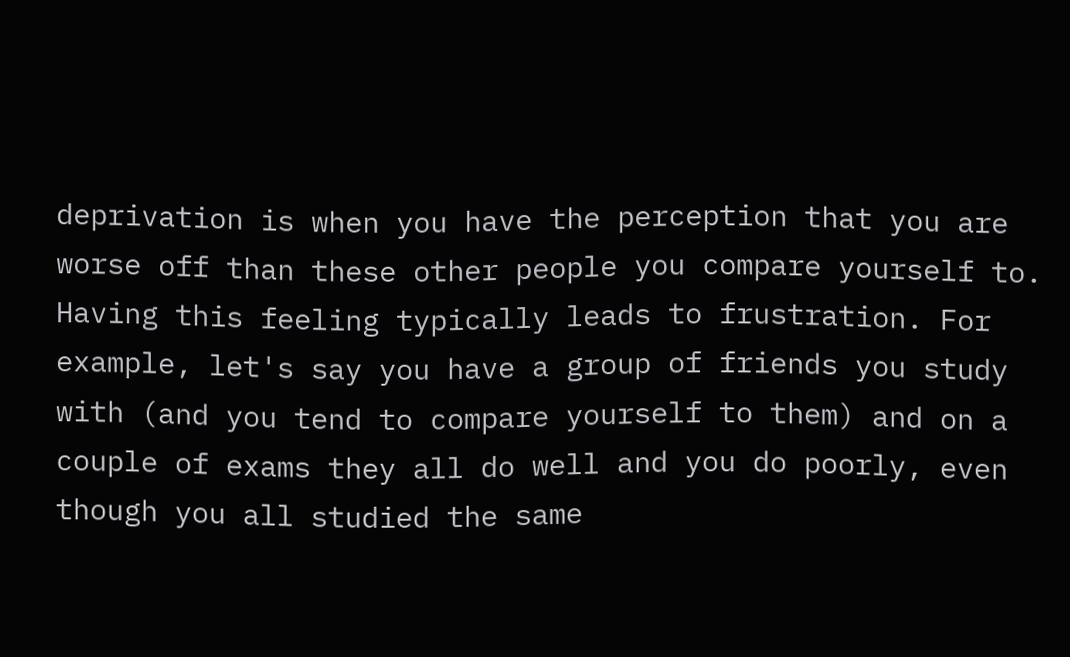deprivation is when you have the perception that you are worse off than these other people you compare yourself to. Having this feeling typically leads to frustration. For example, let's say you have a group of friends you study with (and you tend to compare yourself to them) and on a couple of exams they all do well and you do poorly, even though you all studied the same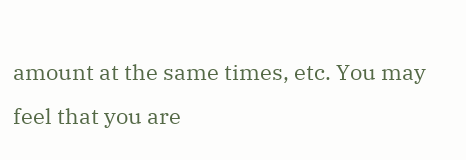amount at the same times, etc. You may feel that you are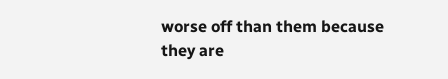worse off than them because they are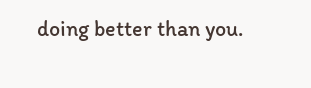doing better than you.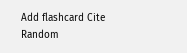Add flashcard Cite Random